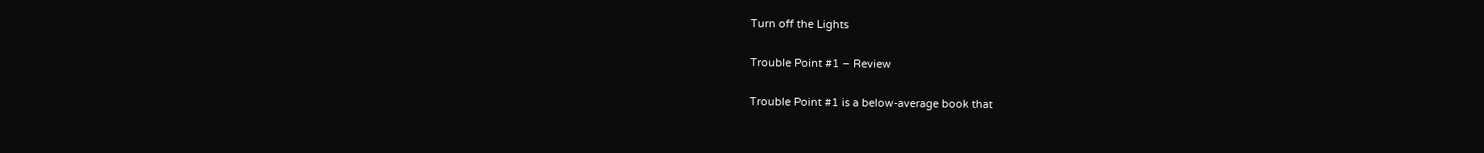Turn off the Lights

Trouble Point #1 – Review

Trouble Point #1 is a below-average book that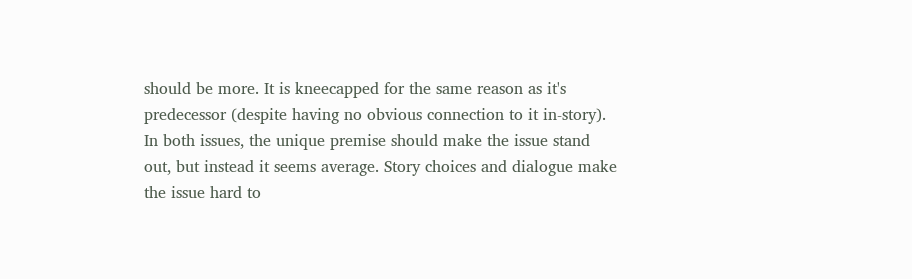should be more. It is kneecapped for the same reason as it's predecessor (despite having no obvious connection to it in-story). In both issues, the unique premise should make the issue stand out, but instead it seems average. Story choices and dialogue make the issue hard to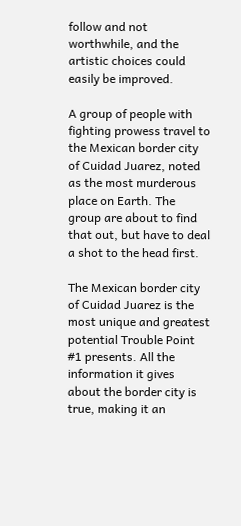follow and not worthwhile, and the artistic choices could easily be improved.

A group of people with fighting prowess travel to the Mexican border city of Cuidad Juarez, noted as the most murderous place on Earth. The group are about to find that out, but have to deal a shot to the head first.

The Mexican border city of Cuidad Juarez is the most unique and greatest potential Trouble Point #1 presents. All the information it gives about the border city is true, making it an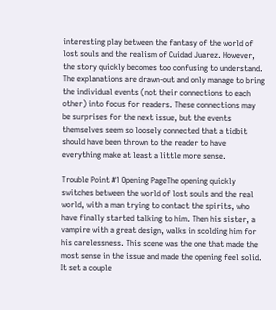interesting play between the fantasy of the world of lost souls and the realism of Cuidad Juarez. However, the story quickly becomes too confusing to understand. The explanations are drawn-out and only manage to bring the individual events (not their connections to each other) into focus for readers. These connections may be surprises for the next issue, but the events themselves seem so loosely connected that a tidbit should have been thrown to the reader to have everything make at least a little more sense.

Trouble Point #1 Opening PageThe opening quickly switches between the world of lost souls and the real world, with a man trying to contact the spirits, who have finally started talking to him. Then his sister, a vampire with a great design, walks in scolding him for his carelessness. This scene was the one that made the most sense in the issue and made the opening feel solid. It set a couple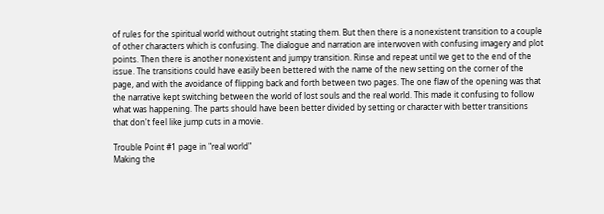of rules for the spiritual world without outright stating them. But then there is a nonexistent transition to a couple of other characters which is confusing. The dialogue and narration are interwoven with confusing imagery and plot points. Then there is another nonexistent and jumpy transition. Rinse and repeat until we get to the end of the issue. The transitions could have easily been bettered with the name of the new setting on the corner of the page, and with the avoidance of flipping back and forth between two pages. The one flaw of the opening was that the narrative kept switching between the world of lost souls and the real world. This made it confusing to follow what was happening. The parts should have been better divided by setting or character with better transitions that don't feel like jump cuts in a movie.

Trouble Point #1 page in "real world"
Making the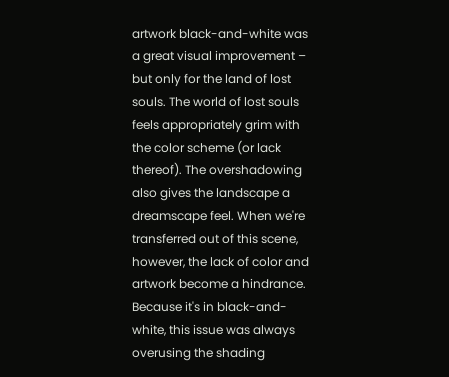artwork black-and-white was a great visual improvement – but only for the land of lost souls. The world of lost souls feels appropriately grim with the color scheme (or lack thereof). The overshadowing also gives the landscape a dreamscape feel. When we're transferred out of this scene, however, the lack of color and artwork become a hindrance. Because it's in black-and-white, this issue was always overusing the shading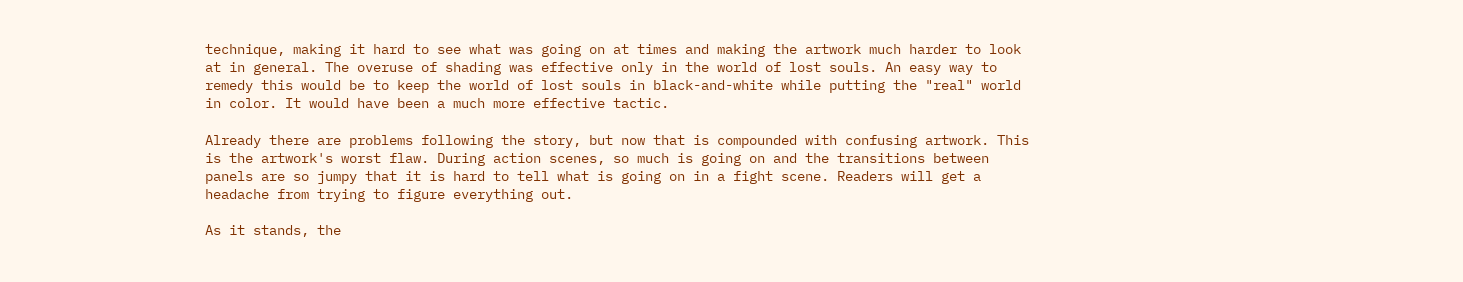technique, making it hard to see what was going on at times and making the artwork much harder to look at in general. The overuse of shading was effective only in the world of lost souls. An easy way to remedy this would be to keep the world of lost souls in black-and-white while putting the "real" world in color. It would have been a much more effective tactic.

Already there are problems following the story, but now that is compounded with confusing artwork. This is the artwork's worst flaw. During action scenes, so much is going on and the transitions between panels are so jumpy that it is hard to tell what is going on in a fight scene. Readers will get a headache from trying to figure everything out.

As it stands, the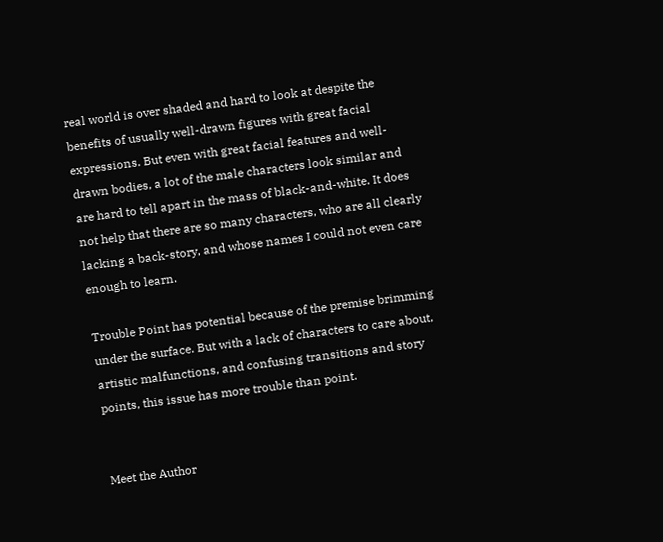real world is over shaded and hard to look at despite the benefits of usually well-drawn figures with great facial expressions. But even with great facial features and well-drawn bodies, a lot of the male characters look similar and are hard to tell apart in the mass of black-and-white. It does not help that there are so many characters, who are all clearly lacking a back-story, and whose names I could not even care enough to learn.

Trouble Point has potential because of the premise brimming under the surface. But with a lack of characters to care about, artistic malfunctions, and confusing transitions and story points, this issue has more trouble than point.


Meet the Author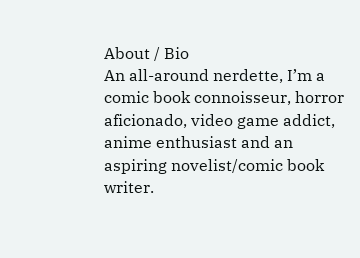About / Bio
An all-around nerdette, I’m a comic book connoisseur, horror aficionado, video game addict, anime enthusiast and an aspiring novelist/comic book writer.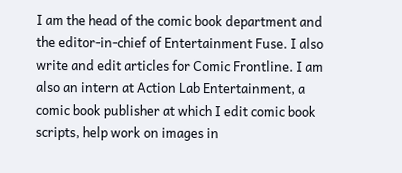I am the head of the comic book department and the editor-in-chief of Entertainment Fuse. I also write and edit articles for Comic Frontline. I am also an intern at Action Lab Entertainment, a comic book publisher at which I edit comic book scripts, help work on images in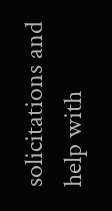solicitations and help with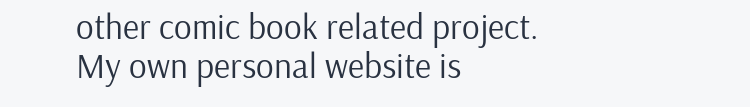other comic book related project. My own personal website is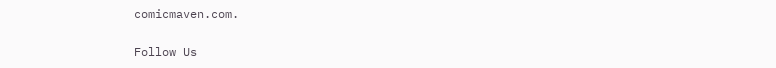comicmaven.com.

Follow Us